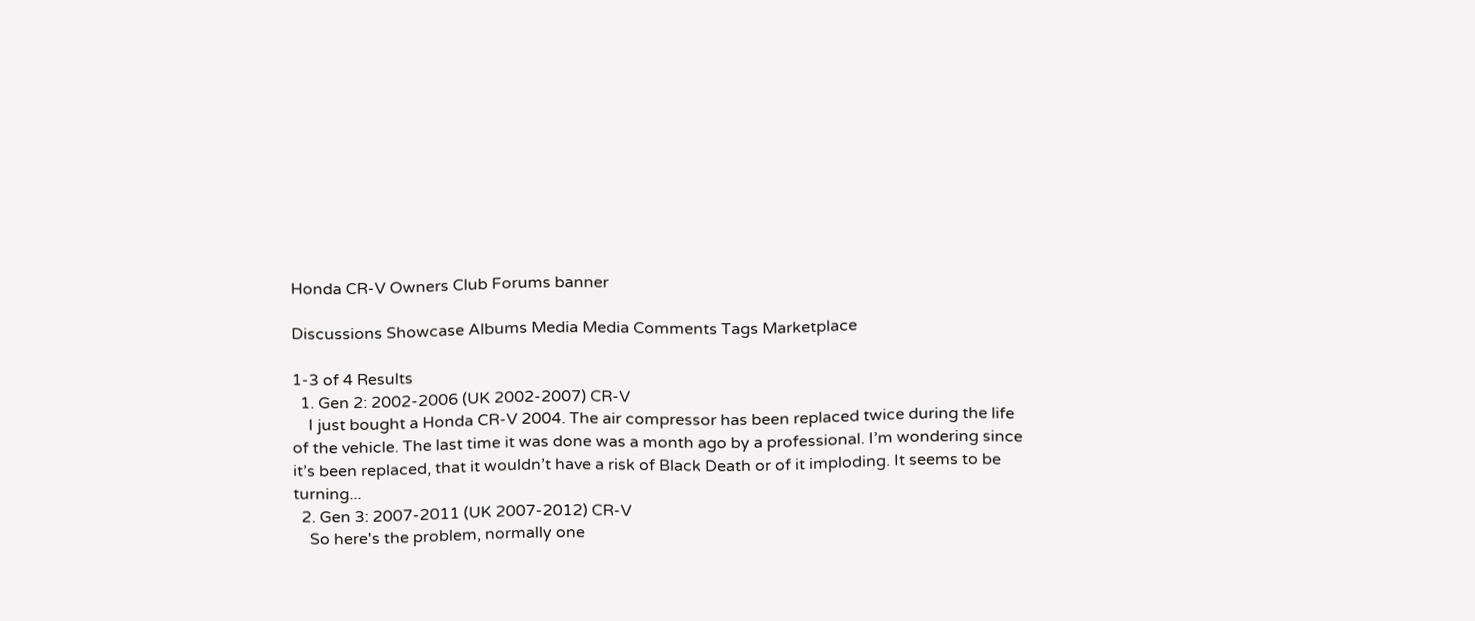Honda CR-V Owners Club Forums banner

Discussions Showcase Albums Media Media Comments Tags Marketplace

1-3 of 4 Results
  1. Gen 2: 2002-2006 (UK 2002-2007) CR-V
    I just bought a Honda CR-V 2004. The air compressor has been replaced twice during the life of the vehicle. The last time it was done was a month ago by a professional. I’m wondering since it’s been replaced, that it wouldn’t have a risk of Black Death or of it imploding. It seems to be turning...
  2. Gen 3: 2007-2011 (UK 2007-2012) CR-V
    So here's the problem, normally one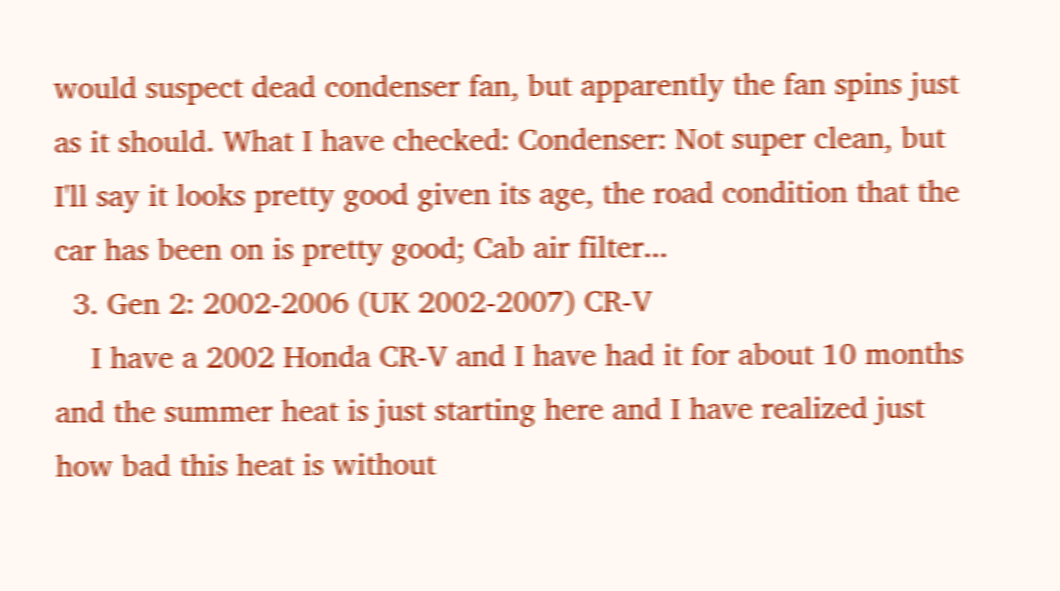would suspect dead condenser fan, but apparently the fan spins just as it should. What I have checked: Condenser: Not super clean, but I'll say it looks pretty good given its age, the road condition that the car has been on is pretty good; Cab air filter...
  3. Gen 2: 2002-2006 (UK 2002-2007) CR-V
    I have a 2002 Honda CR-V and I have had it for about 10 months and the summer heat is just starting here and I have realized just how bad this heat is without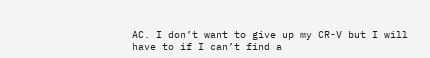AC. I don’t want to give up my CR-V but I will have to if I can’t find a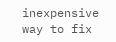inexpensive way to fix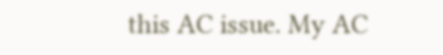this AC issue. My AC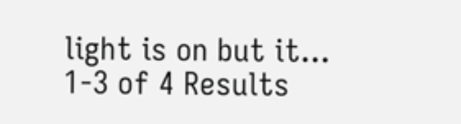light is on but it...
1-3 of 4 Results